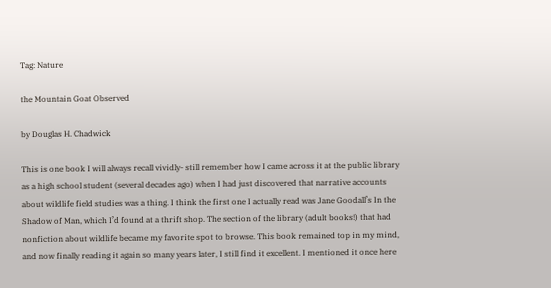Tag: Nature

the Mountain Goat Observed

by Douglas H. Chadwick

This is one book I will always recall vividly- still remember how I came across it at the public library as a high school student (several decades ago) when I had just discovered that narrative accounts about wildlife field studies was a thing. I think the first one I actually read was Jane Goodall’s In the Shadow of Man, which I’d found at a thrift shop. The section of the library (adult books!) that had nonfiction about wildlife became my favorite spot to browse. This book remained top in my mind, and now finally reading it again so many years later, I still find it excellent. I mentioned it once here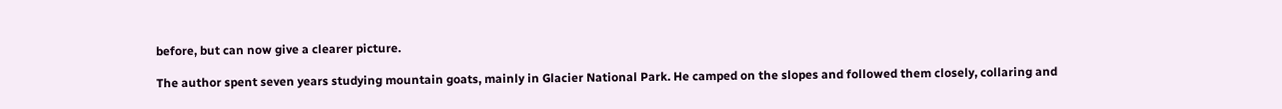before, but can now give a clearer picture.

The author spent seven years studying mountain goats, mainly in Glacier National Park. He camped on the slopes and followed them closely, collaring and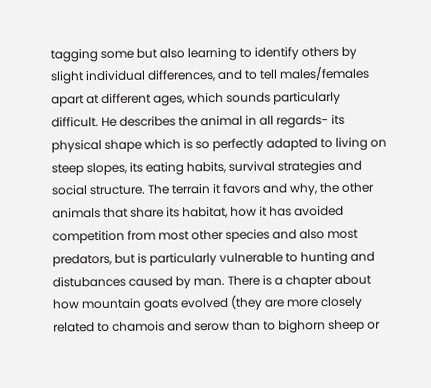tagging some but also learning to identify others by slight individual differences, and to tell males/females apart at different ages, which sounds particularly difficult. He describes the animal in all regards- its physical shape which is so perfectly adapted to living on steep slopes, its eating habits, survival strategies and social structure. The terrain it favors and why, the other animals that share its habitat, how it has avoided competition from most other species and also most predators, but is particularly vulnerable to hunting and distubances caused by man. There is a chapter about how mountain goats evolved (they are more closely related to chamois and serow than to bighorn sheep or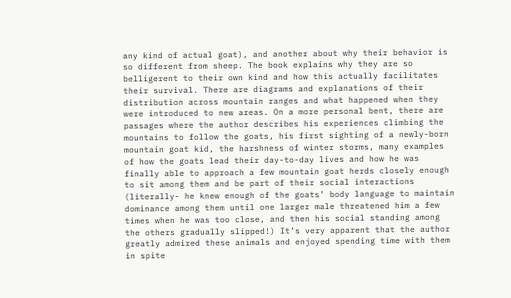any kind of actual goat), and another about why their behavior is so different from sheep. The book explains why they are so belligerent to their own kind and how this actually facilitates their survival. There are diagrams and explanations of their distribution across mountain ranges and what happened when they were introduced to new areas. On a more personal bent, there are passages where the author describes his experiences climbing the mountains to follow the goats, his first sighting of a newly-born mountain goat kid, the harshness of winter storms, many examples of how the goats lead their day-to-day lives and how he was finally able to approach a few mountain goat herds closely enough to sit among them and be part of their social interactions (literally- he knew enough of the goats’ body language to maintain dominance among them until one larger male threatened him a few times when he was too close, and then his social standing among the others gradually slipped!) It’s very apparent that the author greatly admired these animals and enjoyed spending time with them in spite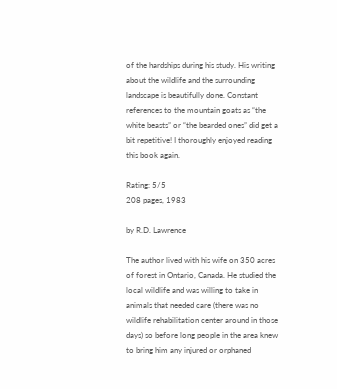of the hardships during his study. His writing about the wildlife and the surrounding landscape is beautifully done. Constant references to the mountain goats as “the white beasts” or “the bearded ones” did get a bit repetitive! I thoroughly enjoyed reading this book again.

Rating: 5/5
208 pages, 1983

by R.D. Lawrence

The author lived with his wife on 350 acres of forest in Ontario, Canada. He studied the local wildlife and was willing to take in animals that needed care (there was no wildlife rehabilitation center around in those days) so before long people in the area knew to bring him any injured or orphaned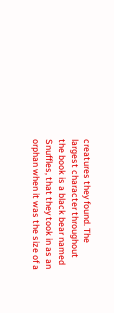creatures they found. The largest character throughout the book is a black bear named Snuffles, that they took in as an orphan when it was the size of a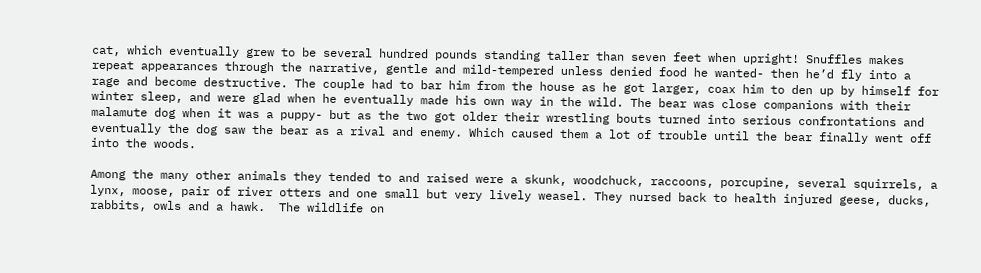cat, which eventually grew to be several hundred pounds standing taller than seven feet when upright! Snuffles makes repeat appearances through the narrative, gentle and mild-tempered unless denied food he wanted- then he’d fly into a rage and become destructive. The couple had to bar him from the house as he got larger, coax him to den up by himself for winter sleep, and were glad when he eventually made his own way in the wild. The bear was close companions with their malamute dog when it was a puppy- but as the two got older their wrestling bouts turned into serious confrontations and eventually the dog saw the bear as a rival and enemy. Which caused them a lot of trouble until the bear finally went off into the woods.

Among the many other animals they tended to and raised were a skunk, woodchuck, raccoons, porcupine, several squirrels, a lynx, moose, pair of river otters and one small but very lively weasel. They nursed back to health injured geese, ducks, rabbits, owls and a hawk.  The wildlife on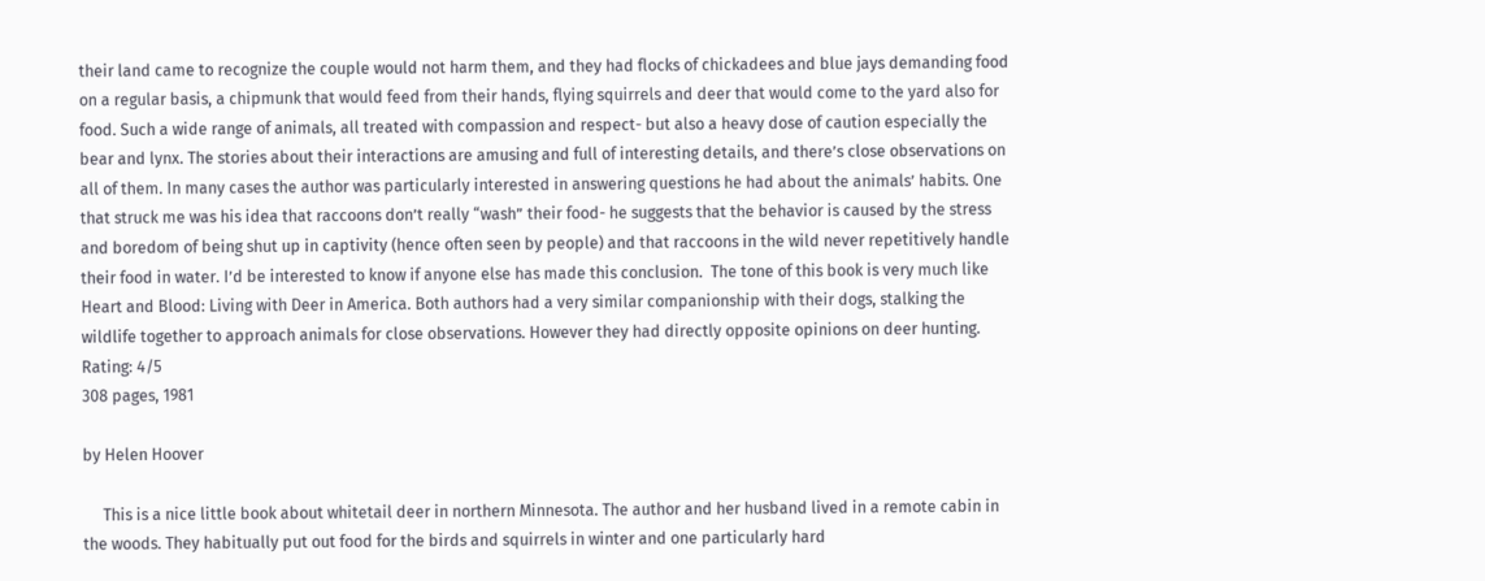their land came to recognize the couple would not harm them, and they had flocks of chickadees and blue jays demanding food on a regular basis, a chipmunk that would feed from their hands, flying squirrels and deer that would come to the yard also for food. Such a wide range of animals, all treated with compassion and respect- but also a heavy dose of caution especially the bear and lynx. The stories about their interactions are amusing and full of interesting details, and there’s close observations on all of them. In many cases the author was particularly interested in answering questions he had about the animals’ habits. One that struck me was his idea that raccoons don’t really “wash” their food- he suggests that the behavior is caused by the stress and boredom of being shut up in captivity (hence often seen by people) and that raccoons in the wild never repetitively handle their food in water. I’d be interested to know if anyone else has made this conclusion.  The tone of this book is very much like Heart and Blood: Living with Deer in America. Both authors had a very similar companionship with their dogs, stalking the wildlife together to approach animals for close observations. However they had directly opposite opinions on deer hunting.
Rating: 4/5
308 pages, 1981

by Helen Hoover

     This is a nice little book about whitetail deer in northern Minnesota. The author and her husband lived in a remote cabin in the woods. They habitually put out food for the birds and squirrels in winter and one particularly hard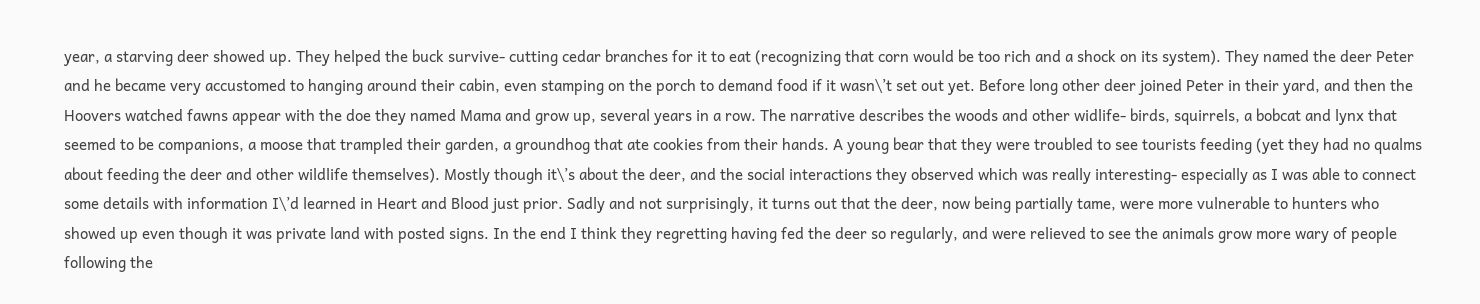year, a starving deer showed up. They helped the buck survive- cutting cedar branches for it to eat (recognizing that corn would be too rich and a shock on its system). They named the deer Peter and he became very accustomed to hanging around their cabin, even stamping on the porch to demand food if it wasn\’t set out yet. Before long other deer joined Peter in their yard, and then the Hoovers watched fawns appear with the doe they named Mama and grow up, several years in a row. The narrative describes the woods and other widlife- birds, squirrels, a bobcat and lynx that seemed to be companions, a moose that trampled their garden, a groundhog that ate cookies from their hands. A young bear that they were troubled to see tourists feeding (yet they had no qualms about feeding the deer and other wildlife themselves). Mostly though it\’s about the deer, and the social interactions they observed which was really interesting- especially as I was able to connect some details with information I\’d learned in Heart and Blood just prior. Sadly and not surprisingly, it turns out that the deer, now being partially tame, were more vulnerable to hunters who showed up even though it was private land with posted signs. In the end I think they regretting having fed the deer so regularly, and were relieved to see the animals grow more wary of people following the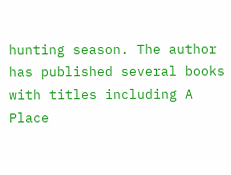hunting season. The author has published several books with titles including A Place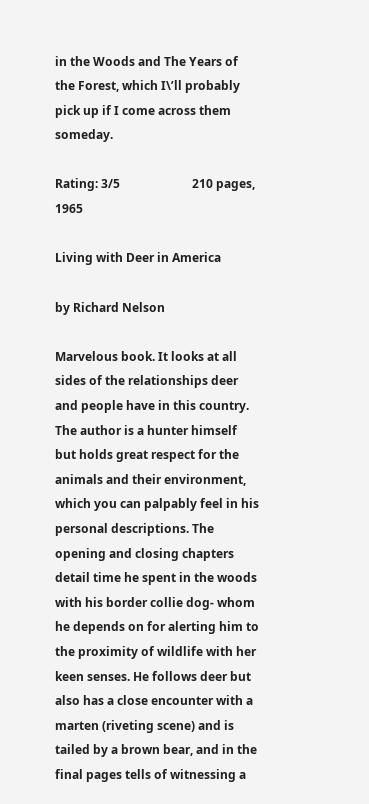in the Woods and The Years of the Forest, which I\’ll probably pick up if I come across them someday.

Rating: 3/5                        210 pages, 1965

Living with Deer in America

by Richard Nelson

Marvelous book. It looks at all sides of the relationships deer and people have in this country. The author is a hunter himself but holds great respect for the animals and their environment, which you can palpably feel in his personal descriptions. The opening and closing chapters detail time he spent in the woods with his border collie dog- whom he depends on for alerting him to the proximity of wildlife with her keen senses. He follows deer but also has a close encounter with a marten (riveting scene) and is tailed by a brown bear, and in the final pages tells of witnessing a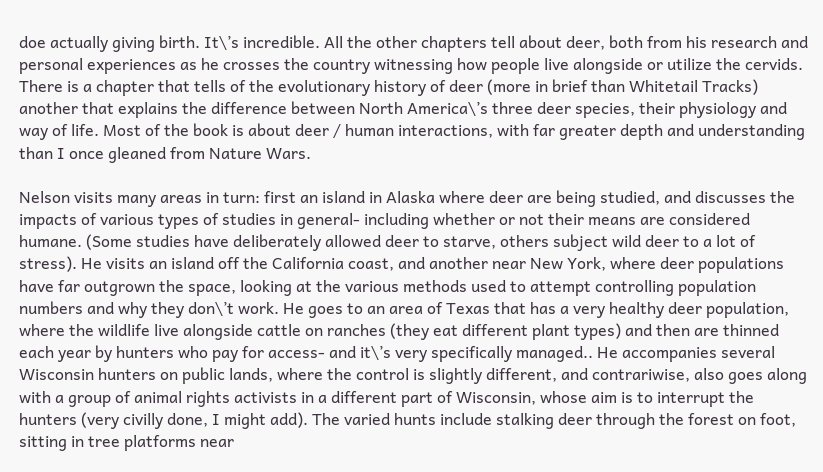doe actually giving birth. It\’s incredible. All the other chapters tell about deer, both from his research and personal experiences as he crosses the country witnessing how people live alongside or utilize the cervids. There is a chapter that tells of the evolutionary history of deer (more in brief than Whitetail Tracks) another that explains the difference between North America\’s three deer species, their physiology and way of life. Most of the book is about deer / human interactions, with far greater depth and understanding than I once gleaned from Nature Wars.

Nelson visits many areas in turn: first an island in Alaska where deer are being studied, and discusses the impacts of various types of studies in general- including whether or not their means are considered humane. (Some studies have deliberately allowed deer to starve, others subject wild deer to a lot of stress). He visits an island off the California coast, and another near New York, where deer populations have far outgrown the space, looking at the various methods used to attempt controlling population numbers and why they don\’t work. He goes to an area of Texas that has a very healthy deer population, where the wildlife live alongside cattle on ranches (they eat different plant types) and then are thinned each year by hunters who pay for access- and it\’s very specifically managed.. He accompanies several Wisconsin hunters on public lands, where the control is slightly different, and contrariwise, also goes along with a group of animal rights activists in a different part of Wisconsin, whose aim is to interrupt the hunters (very civilly done, I might add). The varied hunts include stalking deer through the forest on foot, sitting in tree platforms near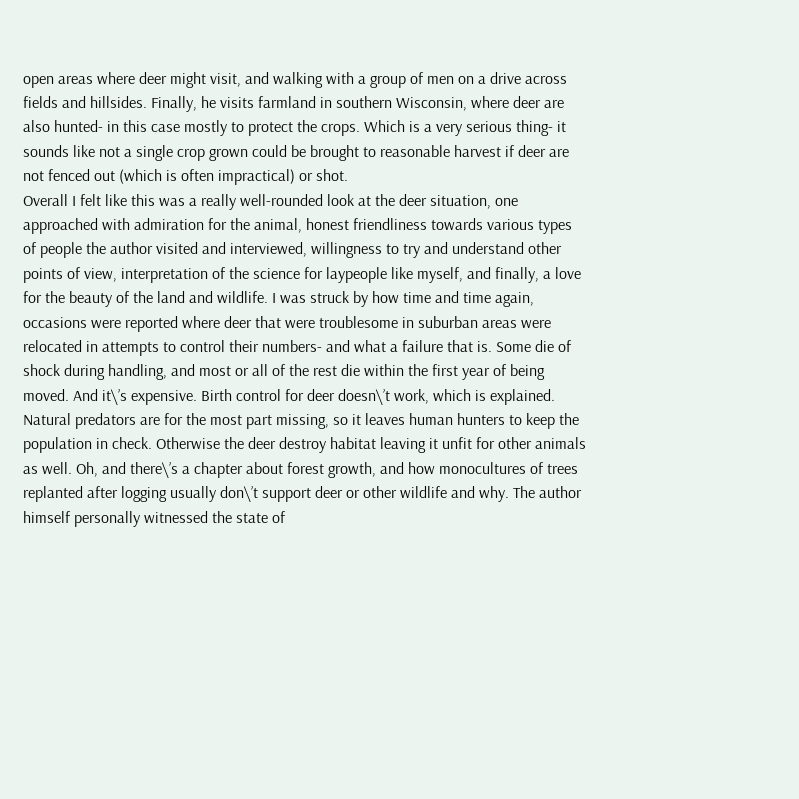open areas where deer might visit, and walking with a group of men on a drive across fields and hillsides. Finally, he visits farmland in southern Wisconsin, where deer are also hunted- in this case mostly to protect the crops. Which is a very serious thing- it sounds like not a single crop grown could be brought to reasonable harvest if deer are not fenced out (which is often impractical) or shot.
Overall I felt like this was a really well-rounded look at the deer situation, one approached with admiration for the animal, honest friendliness towards various types of people the author visited and interviewed, willingness to try and understand other points of view, interpretation of the science for laypeople like myself, and finally, a love for the beauty of the land and wildlife. I was struck by how time and time again, occasions were reported where deer that were troublesome in suburban areas were relocated in attempts to control their numbers- and what a failure that is. Some die of shock during handling, and most or all of the rest die within the first year of being moved. And it\’s expensive. Birth control for deer doesn\’t work, which is explained. Natural predators are for the most part missing, so it leaves human hunters to keep the population in check. Otherwise the deer destroy habitat leaving it unfit for other animals as well. Oh, and there\’s a chapter about forest growth, and how monocultures of trees replanted after logging usually don\’t support deer or other wildlife and why. The author himself personally witnessed the state of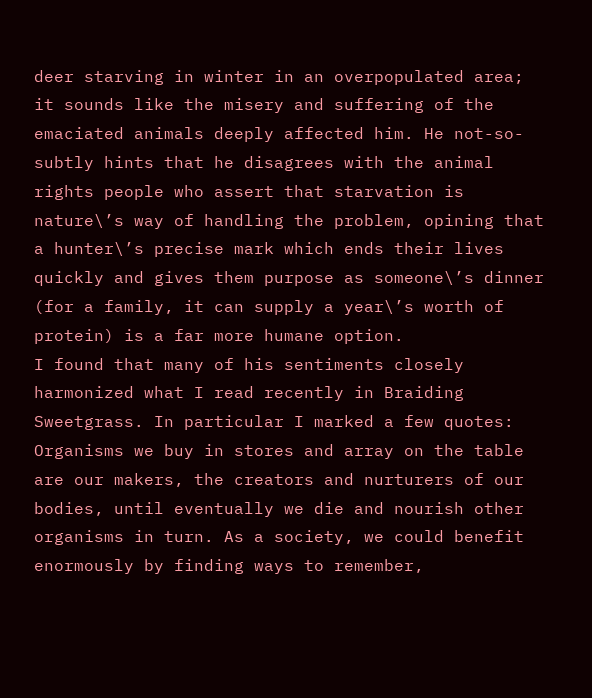deer starving in winter in an overpopulated area; it sounds like the misery and suffering of the emaciated animals deeply affected him. He not-so-subtly hints that he disagrees with the animal rights people who assert that starvation is nature\’s way of handling the problem, opining that a hunter\’s precise mark which ends their lives quickly and gives them purpose as someone\’s dinner (for a family, it can supply a year\’s worth of protein) is a far more humane option.
I found that many of his sentiments closely harmonized what I read recently in Braiding Sweetgrass. In particular I marked a few quotes:
Organisms we buy in stores and array on the table are our makers, the creators and nurturers of our bodies, until eventually we die and nourish other organisms in turn. As a society, we could benefit enormously by finding ways to remember,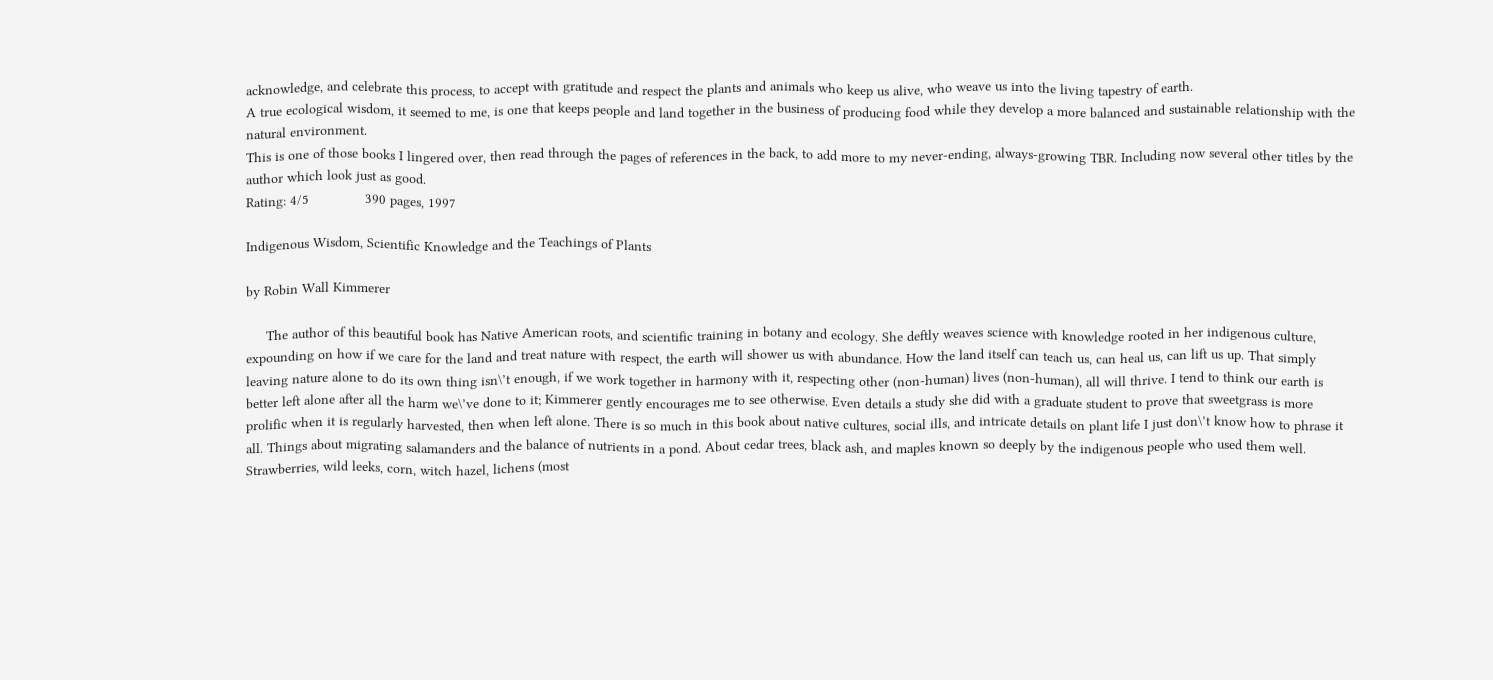acknowledge, and celebrate this process, to accept with gratitude and respect the plants and animals who keep us alive, who weave us into the living tapestry of earth.
A true ecological wisdom, it seemed to me, is one that keeps people and land together in the business of producing food while they develop a more balanced and sustainable relationship with the natural environment.
This is one of those books I lingered over, then read through the pages of references in the back, to add more to my never-ending, always-growing TBR. Including now several other titles by the author which look just as good.
Rating: 4/5              390 pages, 1997

Indigenous Wisdom, Scientific Knowledge and the Teachings of Plants

by Robin Wall Kimmerer

     The author of this beautiful book has Native American roots, and scientific training in botany and ecology. She deftly weaves science with knowledge rooted in her indigenous culture, expounding on how if we care for the land and treat nature with respect, the earth will shower us with abundance. How the land itself can teach us, can heal us, can lift us up. That simply leaving nature alone to do its own thing isn\’t enough, if we work together in harmony with it, respecting other (non-human) lives (non-human), all will thrive. I tend to think our earth is better left alone after all the harm we\’ve done to it; Kimmerer gently encourages me to see otherwise. Even details a study she did with a graduate student to prove that sweetgrass is more prolific when it is regularly harvested, then when left alone. There is so much in this book about native cultures, social ills, and intricate details on plant life I just don\’t know how to phrase it all. Things about migrating salamanders and the balance of nutrients in a pond. About cedar trees, black ash, and maples known so deeply by the indigenous people who used them well. Strawberries, wild leeks, corn, witch hazel, lichens (most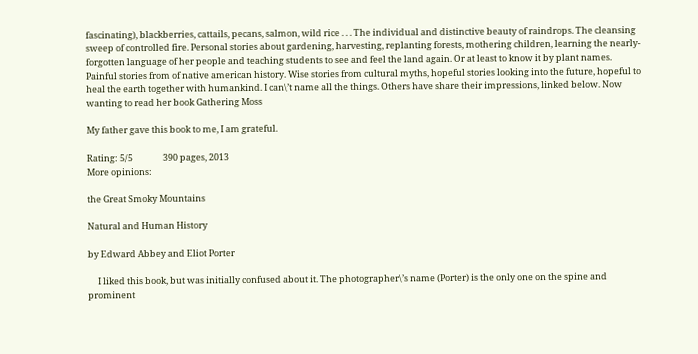fascinating), blackberries, cattails, pecans, salmon, wild rice . . . The individual and distinctive beauty of raindrops. The cleansing sweep of controlled fire. Personal stories about gardening, harvesting, replanting forests, mothering children, learning the nearly-forgotten language of her people and teaching students to see and feel the land again. Or at least to know it by plant names. Painful stories from of native american history. Wise stories from cultural myths, hopeful stories looking into the future, hopeful to heal the earth together with humankind. I can\’t name all the things. Others have share their impressions, linked below. Now wanting to read her book Gathering Moss

My father gave this book to me, I am grateful.

Rating: 5/5               390 pages, 2013
More opinions:

the Great Smoky Mountains

Natural and Human History

by Edward Abbey and Eliot Porter

     I liked this book, but was initially confused about it. The photographer\’s name (Porter) is the only one on the spine and prominent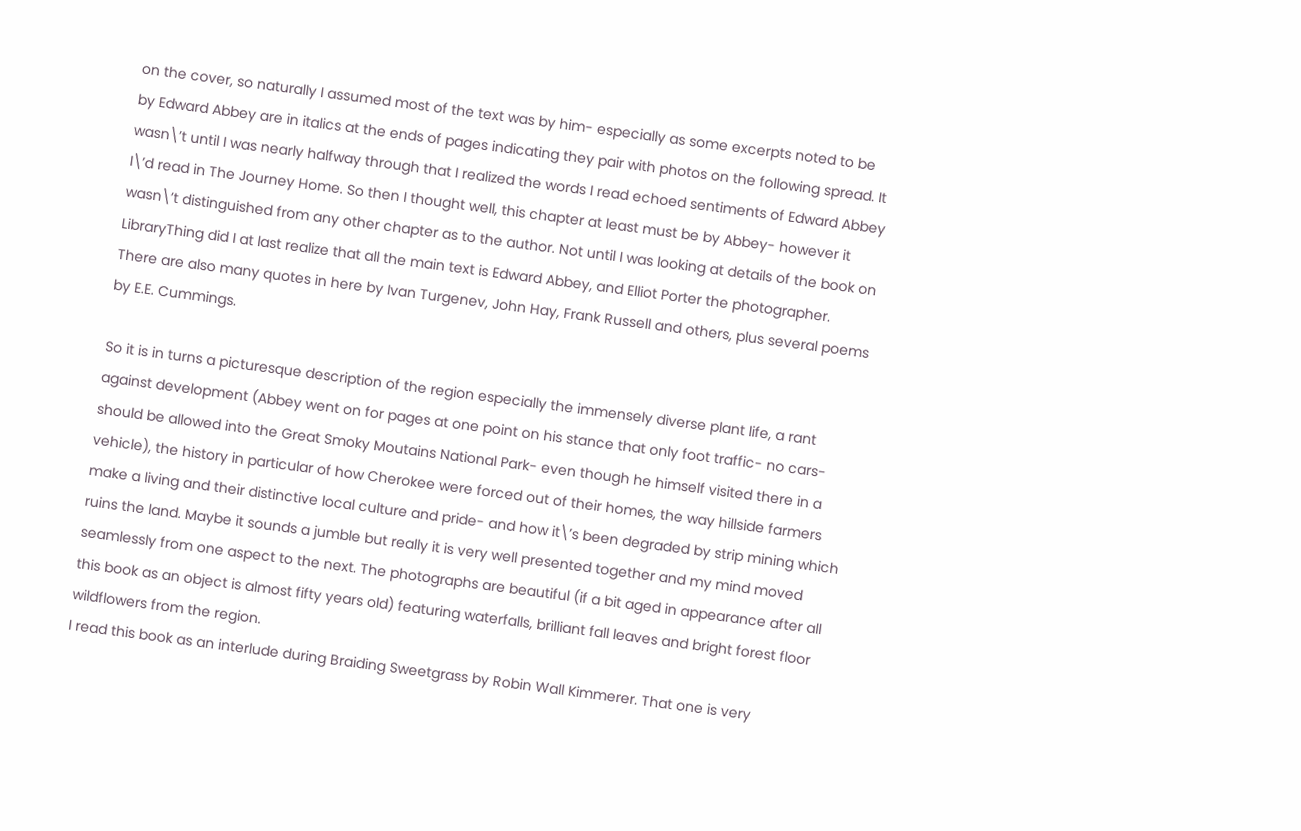on the cover, so naturally I assumed most of the text was by him- especially as some excerpts noted to be by Edward Abbey are in italics at the ends of pages indicating they pair with photos on the following spread. It wasn\’t until I was nearly halfway through that I realized the words I read echoed sentiments of Edward Abbey I\’d read in The Journey Home. So then I thought well, this chapter at least must be by Abbey- however it wasn\’t distinguished from any other chapter as to the author. Not until I was looking at details of the book on LibraryThing did I at last realize that all the main text is Edward Abbey, and Elliot Porter the photographer. There are also many quotes in here by Ivan Turgenev, John Hay, Frank Russell and others, plus several poems by E.E. Cummings.

So it is in turns a picturesque description of the region especially the immensely diverse plant life, a rant against development (Abbey went on for pages at one point on his stance that only foot traffic- no cars- should be allowed into the Great Smoky Moutains National Park- even though he himself visited there in a vehicle), the history in particular of how Cherokee were forced out of their homes, the way hillside farmers make a living and their distinctive local culture and pride- and how it\’s been degraded by strip mining which ruins the land. Maybe it sounds a jumble but really it is very well presented together and my mind moved seamlessly from one aspect to the next. The photographs are beautiful (if a bit aged in appearance after all this book as an object is almost fifty years old) featuring waterfalls, brilliant fall leaves and bright forest floor wildflowers from the region.
I read this book as an interlude during Braiding Sweetgrass by Robin Wall Kimmerer. That one is very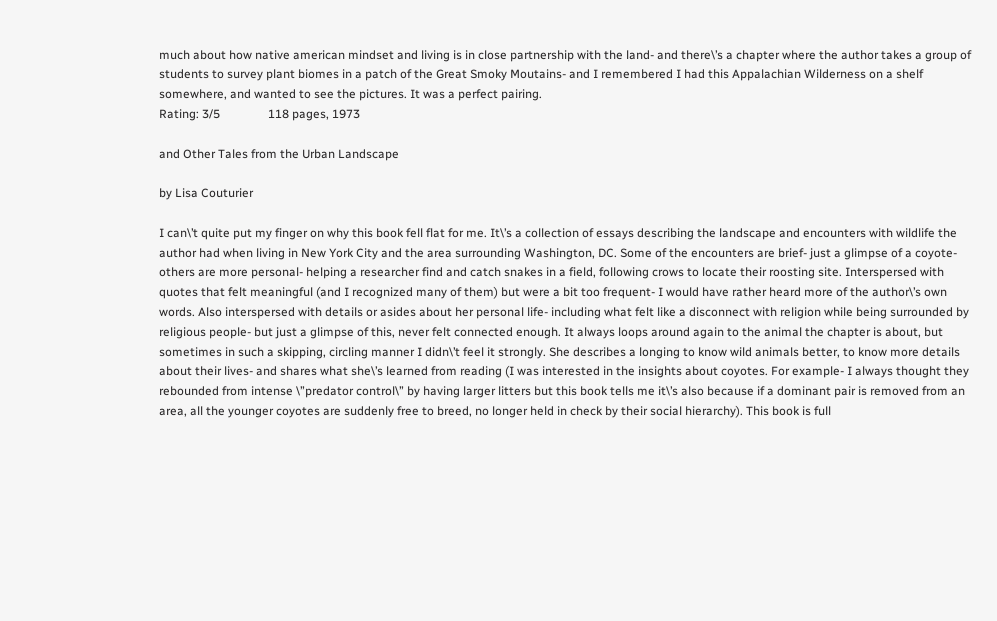much about how native american mindset and living is in close partnership with the land- and there\’s a chapter where the author takes a group of students to survey plant biomes in a patch of the Great Smoky Moutains- and I remembered I had this Appalachian Wilderness on a shelf somewhere, and wanted to see the pictures. It was a perfect pairing.
Rating: 3/5                118 pages, 1973

and Other Tales from the Urban Landscape

by Lisa Couturier

I can\’t quite put my finger on why this book fell flat for me. It\’s a collection of essays describing the landscape and encounters with wildlife the author had when living in New York City and the area surrounding Washington, DC. Some of the encounters are brief- just a glimpse of a coyote- others are more personal- helping a researcher find and catch snakes in a field, following crows to locate their roosting site. Interspersed with quotes that felt meaningful (and I recognized many of them) but were a bit too frequent- I would have rather heard more of the author\’s own words. Also interspersed with details or asides about her personal life- including what felt like a disconnect with religion while being surrounded by religious people- but just a glimpse of this, never felt connected enough. It always loops around again to the animal the chapter is about, but sometimes in such a skipping, circling manner I didn\’t feel it strongly. She describes a longing to know wild animals better, to know more details about their lives- and shares what she\’s learned from reading (I was interested in the insights about coyotes. For example- I always thought they rebounded from intense \”predator control\” by having larger litters but this book tells me it\’s also because if a dominant pair is removed from an area, all the younger coyotes are suddenly free to breed, no longer held in check by their social hierarchy). This book is full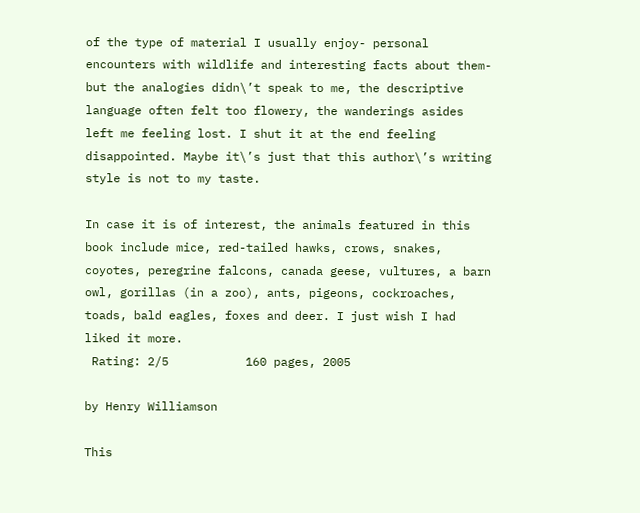of the type of material I usually enjoy- personal encounters with wildlife and interesting facts about them- but the analogies didn\’t speak to me, the descriptive language often felt too flowery, the wanderings asides left me feeling lost. I shut it at the end feeling disappointed. Maybe it\’s just that this author\’s writing style is not to my taste.

In case it is of interest, the animals featured in this book include mice, red-tailed hawks, crows, snakes, coyotes, peregrine falcons, canada geese, vultures, a barn owl, gorillas (in a zoo), ants, pigeons, cockroaches, toads, bald eagles, foxes and deer. I just wish I had liked it more.
 Rating: 2/5           160 pages, 2005

by Henry Williamson

This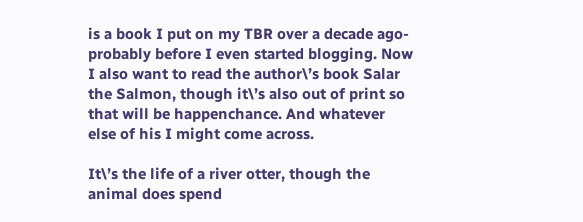is a book I put on my TBR over a decade ago- probably before I even started blogging. Now I also want to read the author\’s book Salar the Salmon, though it\’s also out of print so that will be happenchance. And whatever else of his I might come across.

It\’s the life of a river otter, though the animal does spend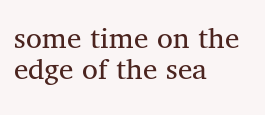some time on the edge of the sea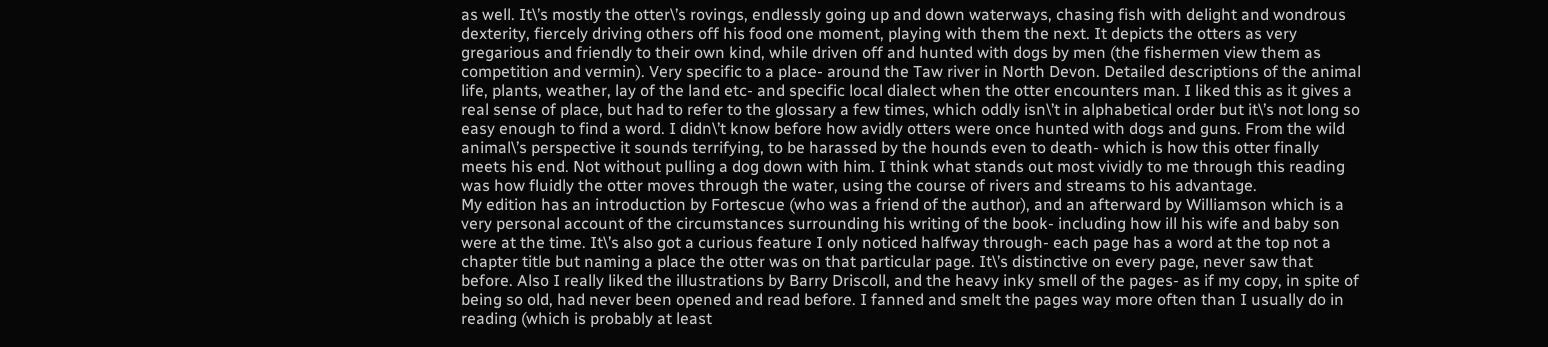as well. It\’s mostly the otter\’s rovings, endlessly going up and down waterways, chasing fish with delight and wondrous dexterity, fiercely driving others off his food one moment, playing with them the next. It depicts the otters as very gregarious and friendly to their own kind, while driven off and hunted with dogs by men (the fishermen view them as competition and vermin). Very specific to a place- around the Taw river in North Devon. Detailed descriptions of the animal life, plants, weather, lay of the land etc- and specific local dialect when the otter encounters man. I liked this as it gives a real sense of place, but had to refer to the glossary a few times, which oddly isn\’t in alphabetical order but it\’s not long so easy enough to find a word. I didn\’t know before how avidly otters were once hunted with dogs and guns. From the wild animal\’s perspective it sounds terrifying, to be harassed by the hounds even to death- which is how this otter finally meets his end. Not without pulling a dog down with him. I think what stands out most vividly to me through this reading was how fluidly the otter moves through the water, using the course of rivers and streams to his advantage.
My edition has an introduction by Fortescue (who was a friend of the author), and an afterward by Williamson which is a very personal account of the circumstances surrounding his writing of the book- including how ill his wife and baby son were at the time. It\’s also got a curious feature I only noticed halfway through- each page has a word at the top not a chapter title but naming a place the otter was on that particular page. It\’s distinctive on every page, never saw that before. Also I really liked the illustrations by Barry Driscoll, and the heavy inky smell of the pages- as if my copy, in spite of being so old, had never been opened and read before. I fanned and smelt the pages way more often than I usually do in reading (which is probably at least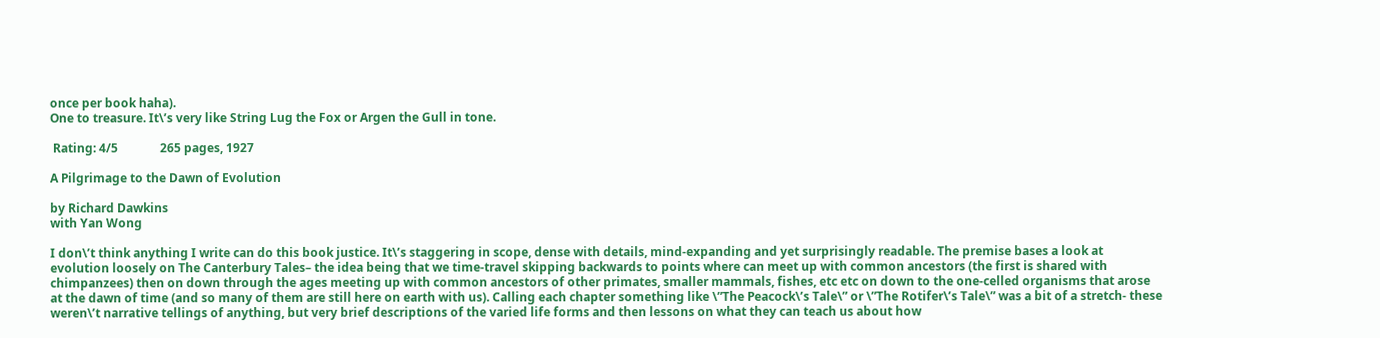once per book haha).
One to treasure. It\’s very like String Lug the Fox or Argen the Gull in tone.

 Rating: 4/5              265 pages, 1927

A Pilgrimage to the Dawn of Evolution

by Richard Dawkins
with Yan Wong

I don\’t think anything I write can do this book justice. It\’s staggering in scope, dense with details, mind-expanding and yet surprisingly readable. The premise bases a look at evolution loosely on The Canterbury Tales– the idea being that we time-travel skipping backwards to points where can meet up with common ancestors (the first is shared with chimpanzees) then on down through the ages meeting up with common ancestors of other primates, smaller mammals, fishes, etc etc on down to the one-celled organisms that arose at the dawn of time (and so many of them are still here on earth with us). Calling each chapter something like \”The Peacock\’s Tale\” or \”The Rotifer\’s Tale\” was a bit of a stretch- these weren\’t narrative tellings of anything, but very brief descriptions of the varied life forms and then lessons on what they can teach us about how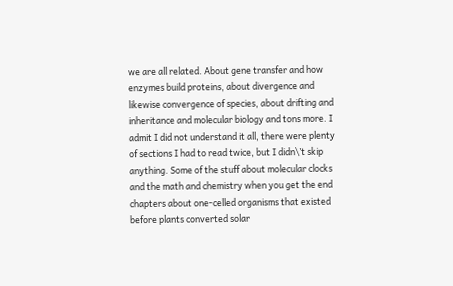we are all related. About gene transfer and how enzymes build proteins, about divergence and likewise convergence of species, about drifting and inheritance and molecular biology and tons more. I admit I did not understand it all, there were plenty of sections I had to read twice, but I didn\’t skip anything. Some of the stuff about molecular clocks and the math and chemistry when you get the end chapters about one-celled organisms that existed before plants converted solar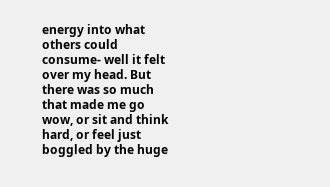energy into what others could consume- well it felt over my head. But there was so much that made me go wow, or sit and think hard, or feel just boggled by the huge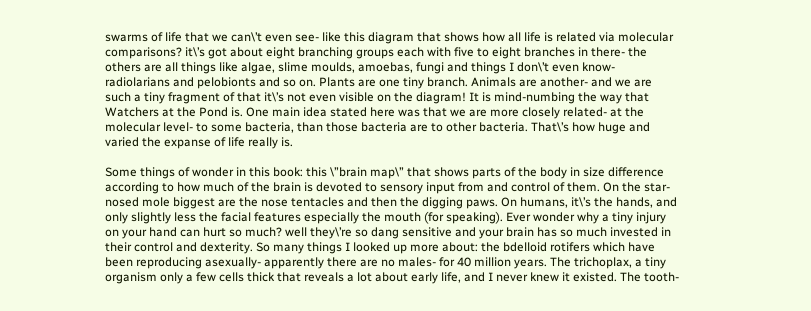swarms of life that we can\’t even see- like this diagram that shows how all life is related via molecular comparisons? it\’s got about eight branching groups each with five to eight branches in there- the others are all things like algae, slime moulds, amoebas, fungi and things I don\’t even know- radiolarians and pelobionts and so on. Plants are one tiny branch. Animals are another- and we are such a tiny fragment of that it\’s not even visible on the diagram! It is mind-numbing the way that Watchers at the Pond is. One main idea stated here was that we are more closely related- at the molecular level- to some bacteria, than those bacteria are to other bacteria. That\’s how huge and varied the expanse of life really is.

Some things of wonder in this book: this \”brain map\” that shows parts of the body in size difference according to how much of the brain is devoted to sensory input from and control of them. On the star-nosed mole biggest are the nose tentacles and then the digging paws. On humans, it\’s the hands, and only slightly less the facial features especially the mouth (for speaking). Ever wonder why a tiny injury on your hand can hurt so much? well they\’re so dang sensitive and your brain has so much invested in their control and dexterity. So many things I looked up more about: the bdelloid rotifers which have been reproducing asexually- apparently there are no males- for 40 million years. The trichoplax, a tiny organism only a few cells thick that reveals a lot about early life, and I never knew it existed. The tooth-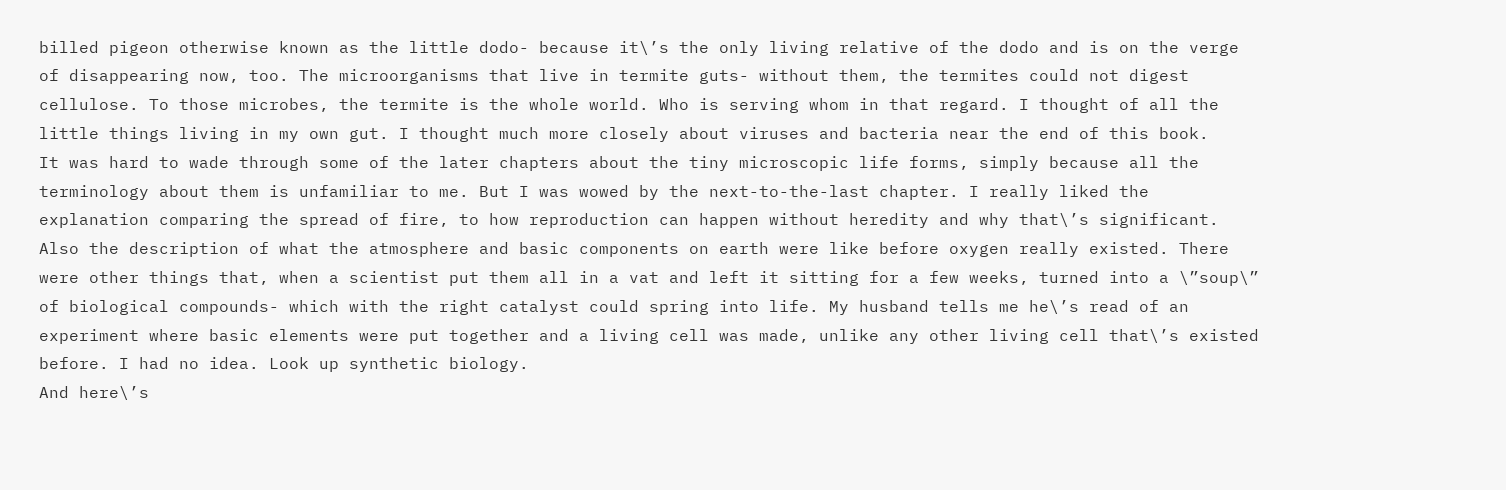billed pigeon otherwise known as the little dodo- because it\’s the only living relative of the dodo and is on the verge of disappearing now, too. The microorganisms that live in termite guts- without them, the termites could not digest cellulose. To those microbes, the termite is the whole world. Who is serving whom in that regard. I thought of all the little things living in my own gut. I thought much more closely about viruses and bacteria near the end of this book.
It was hard to wade through some of the later chapters about the tiny microscopic life forms, simply because all the terminology about them is unfamiliar to me. But I was wowed by the next-to-the-last chapter. I really liked the explanation comparing the spread of fire, to how reproduction can happen without heredity and why that\’s significant. Also the description of what the atmosphere and basic components on earth were like before oxygen really existed. There were other things that, when a scientist put them all in a vat and left it sitting for a few weeks, turned into a \”soup\” of biological compounds- which with the right catalyst could spring into life. My husband tells me he\’s read of an experiment where basic elements were put together and a living cell was made, unlike any other living cell that\’s existed before. I had no idea. Look up synthetic biology.
And here\’s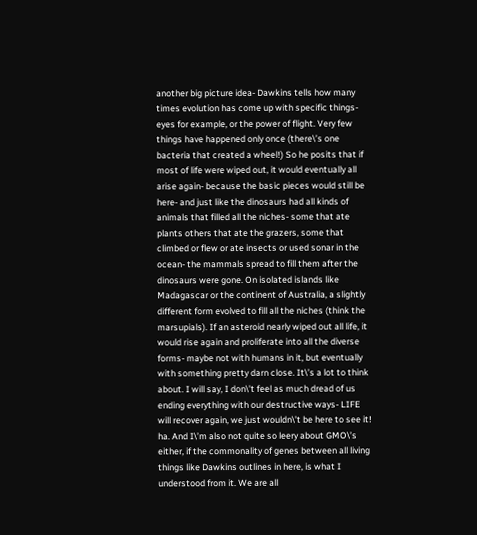another big picture idea- Dawkins tells how many times evolution has come up with specific things- eyes for example, or the power of flight. Very few things have happened only once (there\’s one bacteria that created a wheel!) So he posits that if most of life were wiped out, it would eventually all arise again- because the basic pieces would still be here- and just like the dinosaurs had all kinds of animals that filled all the niches- some that ate plants others that ate the grazers, some that climbed or flew or ate insects or used sonar in the ocean- the mammals spread to fill them after the dinosaurs were gone. On isolated islands like Madagascar or the continent of Australia, a slightly different form evolved to fill all the niches (think the marsupials). If an asteroid nearly wiped out all life, it would rise again and proliferate into all the diverse forms- maybe not with humans in it, but eventually with something pretty darn close. It\’s a lot to think about. I will say, I don\’t feel as much dread of us ending everything with our destructive ways- LIFE will recover again, we just wouldn\’t be here to see it! ha. And I\’m also not quite so leery about GMO\’s either, if the commonality of genes between all living things like Dawkins outlines in here, is what I understood from it. We are all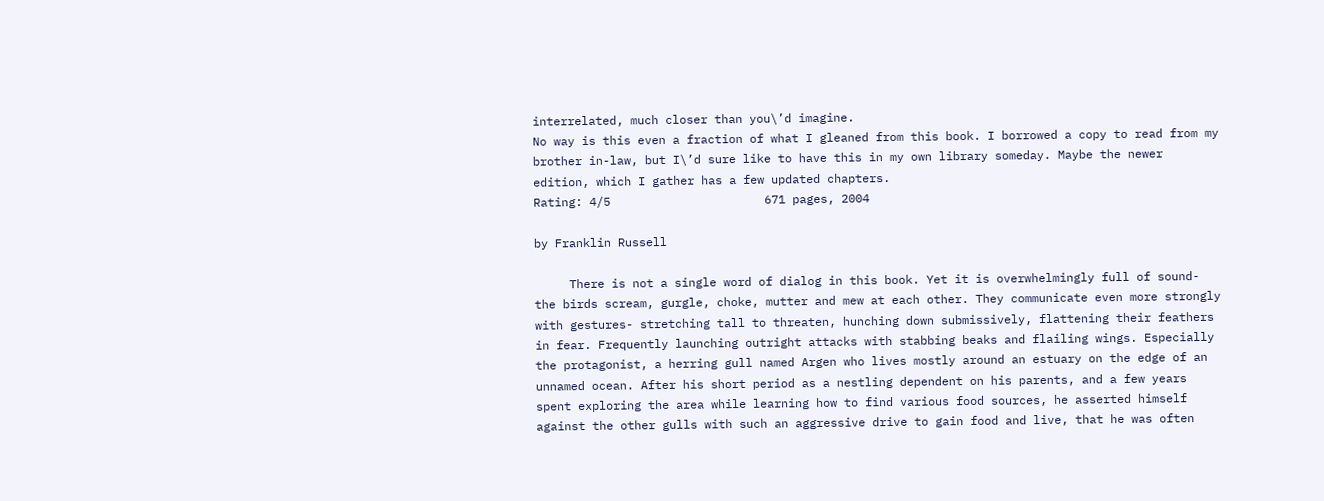interrelated, much closer than you\’d imagine.
No way is this even a fraction of what I gleaned from this book. I borrowed a copy to read from my brother in-law, but I\’d sure like to have this in my own library someday. Maybe the newer edition, which I gather has a few updated chapters.
Rating: 4/5                      671 pages, 2004

by Franklin Russell

     There is not a single word of dialog in this book. Yet it is overwhelmingly full of sound- the birds scream, gurgle, choke, mutter and mew at each other. They communicate even more strongly with gestures- stretching tall to threaten, hunching down submissively, flattening their feathers in fear. Frequently launching outright attacks with stabbing beaks and flailing wings. Especially the protagonist, a herring gull named Argen who lives mostly around an estuary on the edge of an unnamed ocean. After his short period as a nestling dependent on his parents, and a few years spent exploring the area while learning how to find various food sources, he asserted himself against the other gulls with such an aggressive drive to gain food and live, that he was often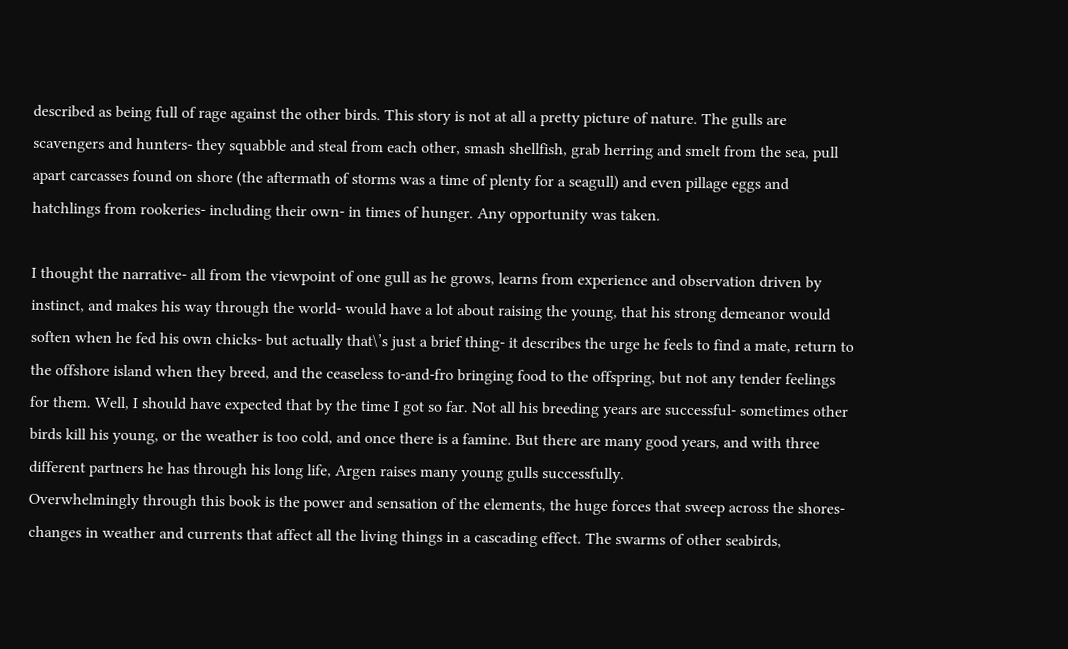described as being full of rage against the other birds. This story is not at all a pretty picture of nature. The gulls are scavengers and hunters- they squabble and steal from each other, smash shellfish, grab herring and smelt from the sea, pull apart carcasses found on shore (the aftermath of storms was a time of plenty for a seagull) and even pillage eggs and hatchlings from rookeries- including their own- in times of hunger. Any opportunity was taken.

I thought the narrative- all from the viewpoint of one gull as he grows, learns from experience and observation driven by instinct, and makes his way through the world- would have a lot about raising the young, that his strong demeanor would soften when he fed his own chicks- but actually that\’s just a brief thing- it describes the urge he feels to find a mate, return to the offshore island when they breed, and the ceaseless to-and-fro bringing food to the offspring, but not any tender feelings for them. Well, I should have expected that by the time I got so far. Not all his breeding years are successful- sometimes other birds kill his young, or the weather is too cold, and once there is a famine. But there are many good years, and with three different partners he has through his long life, Argen raises many young gulls successfully.
Overwhelmingly through this book is the power and sensation of the elements, the huge forces that sweep across the shores- changes in weather and currents that affect all the living things in a cascading effect. The swarms of other seabirds,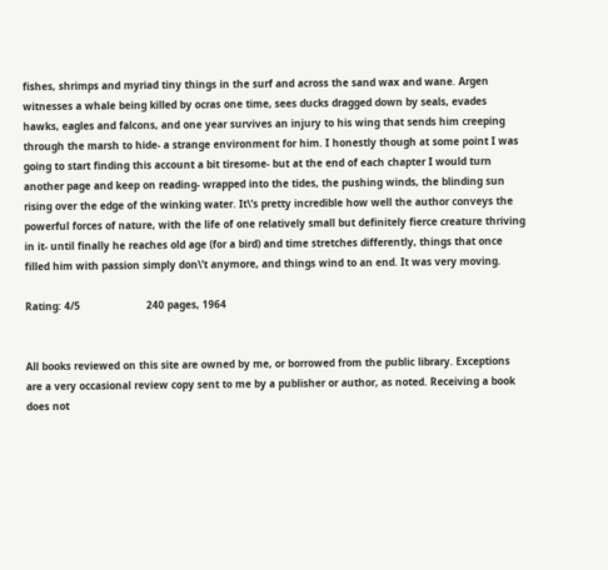fishes, shrimps and myriad tiny things in the surf and across the sand wax and wane. Argen witnesses a whale being killed by ocras one time, sees ducks dragged down by seals, evades hawks, eagles and falcons, and one year survives an injury to his wing that sends him creeping through the marsh to hide- a strange environment for him. I honestly though at some point I was going to start finding this account a bit tiresome- but at the end of each chapter I would turn another page and keep on reading- wrapped into the tides, the pushing winds, the blinding sun rising over the edge of the winking water. It\’s pretty incredible how well the author conveys the powerful forces of nature, with the life of one relatively small but definitely fierce creature thriving in it- until finally he reaches old age (for a bird) and time stretches differently, things that once filled him with passion simply don\’t anymore, and things wind to an end. It was very moving.

Rating: 4/5                      240 pages, 1964


All books reviewed on this site are owned by me, or borrowed from the public library. Exceptions are a very occasional review copy sent to me by a publisher or author, as noted. Receiving a book does not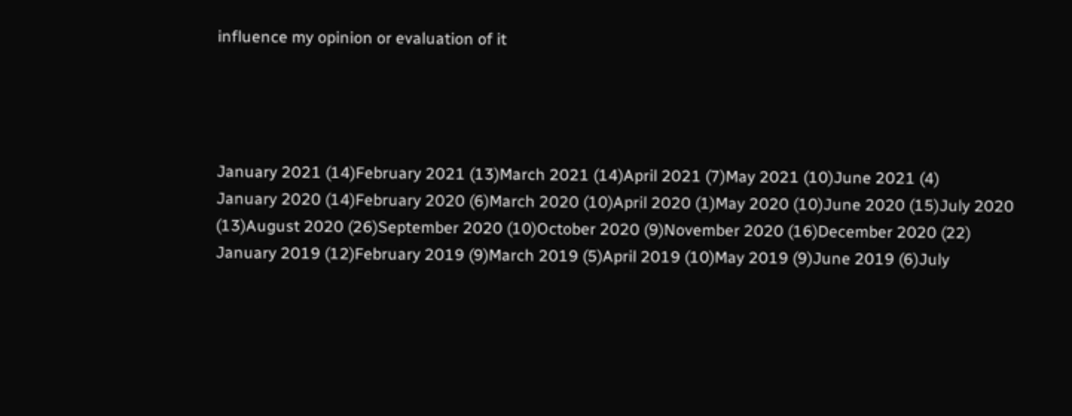influence my opinion or evaluation of it




January 2021 (14)February 2021 (13)March 2021 (14)April 2021 (7)May 2021 (10)June 2021 (4)
January 2020 (14)February 2020 (6)March 2020 (10)April 2020 (1)May 2020 (10)June 2020 (15)July 2020 (13)August 2020 (26)September 2020 (10)October 2020 (9)November 2020 (16)December 2020 (22)
January 2019 (12)February 2019 (9)March 2019 (5)April 2019 (10)May 2019 (9)June 2019 (6)July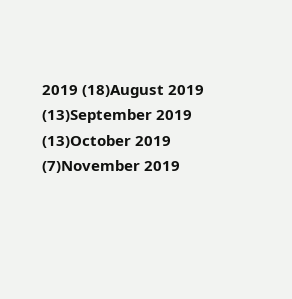2019 (18)August 2019 (13)September 2019 (13)October 2019 (7)November 2019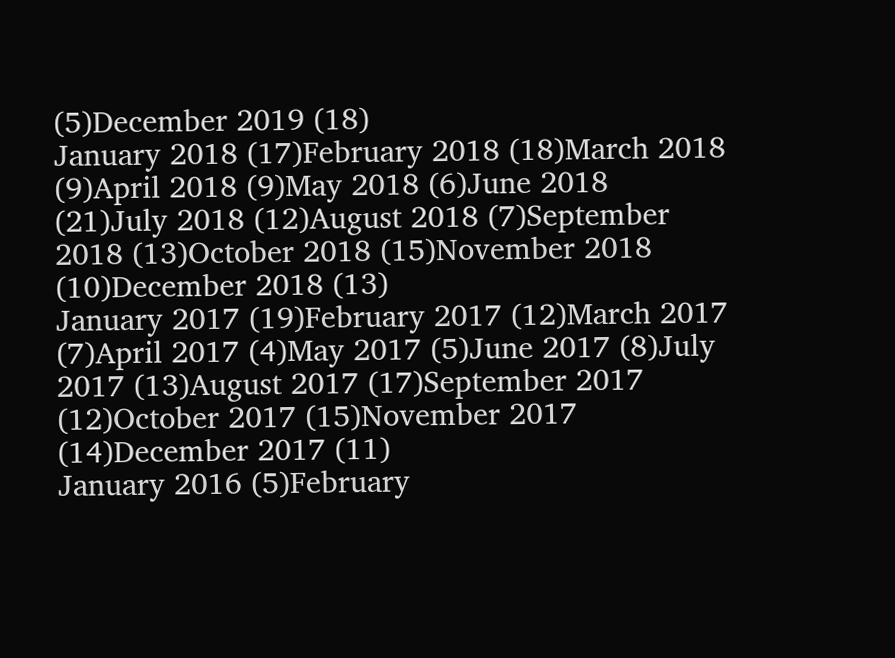(5)December 2019 (18)
January 2018 (17)February 2018 (18)March 2018 (9)April 2018 (9)May 2018 (6)June 2018 (21)July 2018 (12)August 2018 (7)September 2018 (13)October 2018 (15)November 2018 (10)December 2018 (13)
January 2017 (19)February 2017 (12)March 2017 (7)April 2017 (4)May 2017 (5)June 2017 (8)July 2017 (13)August 2017 (17)September 2017 (12)October 2017 (15)November 2017 (14)December 2017 (11)
January 2016 (5)February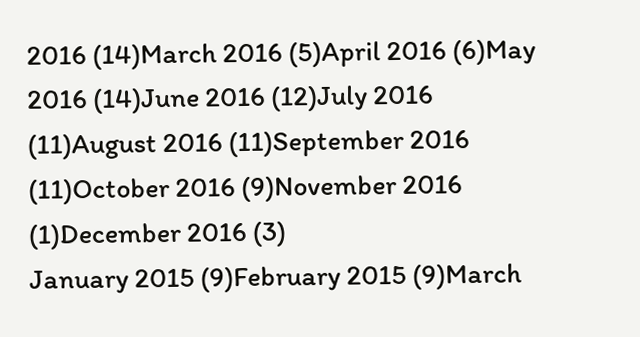2016 (14)March 2016 (5)April 2016 (6)May 2016 (14)June 2016 (12)July 2016 (11)August 2016 (11)September 2016 (11)October 2016 (9)November 2016 (1)December 2016 (3)
January 2015 (9)February 2015 (9)March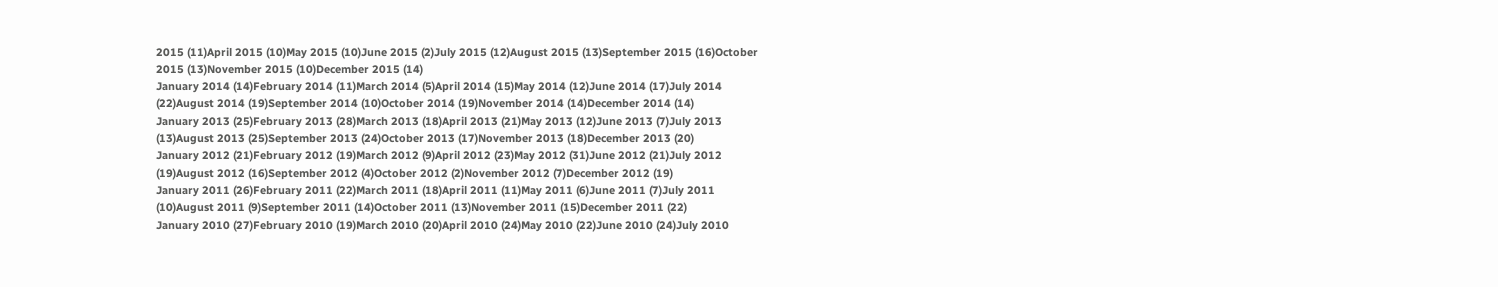2015 (11)April 2015 (10)May 2015 (10)June 2015 (2)July 2015 (12)August 2015 (13)September 2015 (16)October 2015 (13)November 2015 (10)December 2015 (14)
January 2014 (14)February 2014 (11)March 2014 (5)April 2014 (15)May 2014 (12)June 2014 (17)July 2014 (22)August 2014 (19)September 2014 (10)October 2014 (19)November 2014 (14)December 2014 (14)
January 2013 (25)February 2013 (28)March 2013 (18)April 2013 (21)May 2013 (12)June 2013 (7)July 2013 (13)August 2013 (25)September 2013 (24)October 2013 (17)November 2013 (18)December 2013 (20)
January 2012 (21)February 2012 (19)March 2012 (9)April 2012 (23)May 2012 (31)June 2012 (21)July 2012 (19)August 2012 (16)September 2012 (4)October 2012 (2)November 2012 (7)December 2012 (19)
January 2011 (26)February 2011 (22)March 2011 (18)April 2011 (11)May 2011 (6)June 2011 (7)July 2011 (10)August 2011 (9)September 2011 (14)October 2011 (13)November 2011 (15)December 2011 (22)
January 2010 (27)February 2010 (19)March 2010 (20)April 2010 (24)May 2010 (22)June 2010 (24)July 2010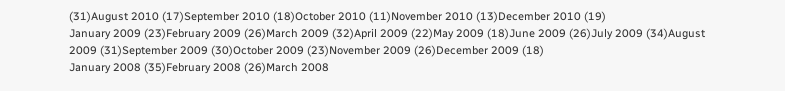(31)August 2010 (17)September 2010 (18)October 2010 (11)November 2010 (13)December 2010 (19)
January 2009 (23)February 2009 (26)March 2009 (32)April 2009 (22)May 2009 (18)June 2009 (26)July 2009 (34)August 2009 (31)September 2009 (30)October 2009 (23)November 2009 (26)December 2009 (18)
January 2008 (35)February 2008 (26)March 2008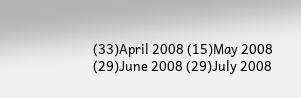(33)April 2008 (15)May 2008 (29)June 2008 (29)July 2008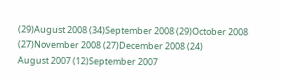(29)August 2008 (34)September 2008 (29)October 2008 (27)November 2008 (27)December 2008 (24)
August 2007 (12)September 2007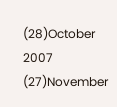(28)October 2007 (27)November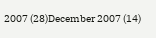2007 (28)December 2007 (14)